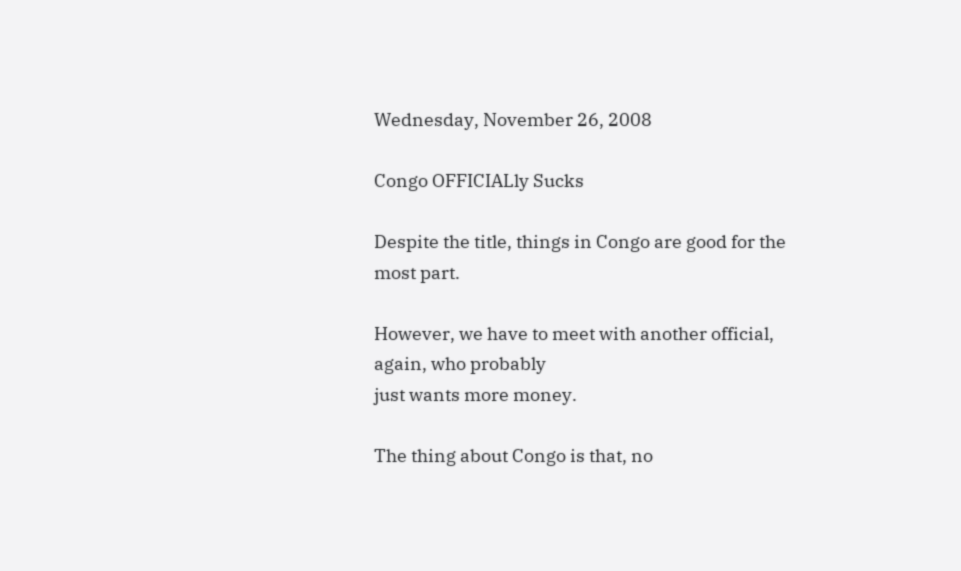Wednesday, November 26, 2008

Congo OFFICIALly Sucks

Despite the title, things in Congo are good for the most part.

However, we have to meet with another official, again, who probably
just wants more money.

The thing about Congo is that, no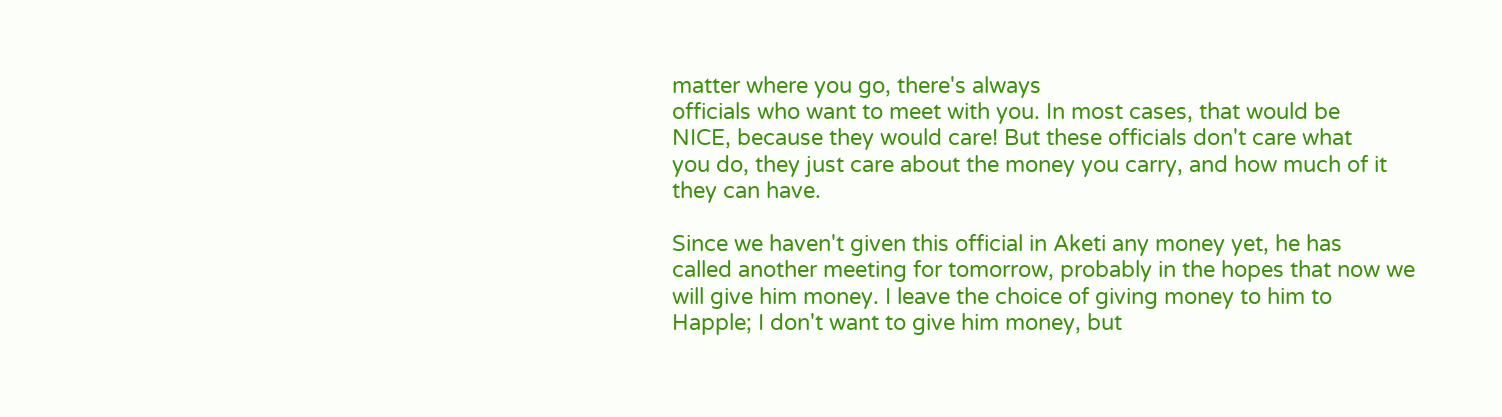matter where you go, there's always
officials who want to meet with you. In most cases, that would be
NICE, because they would care! But these officials don't care what
you do, they just care about the money you carry, and how much of it
they can have.

Since we haven't given this official in Aketi any money yet, he has
called another meeting for tomorrow, probably in the hopes that now we
will give him money. I leave the choice of giving money to him to
Happle; I don't want to give him money, but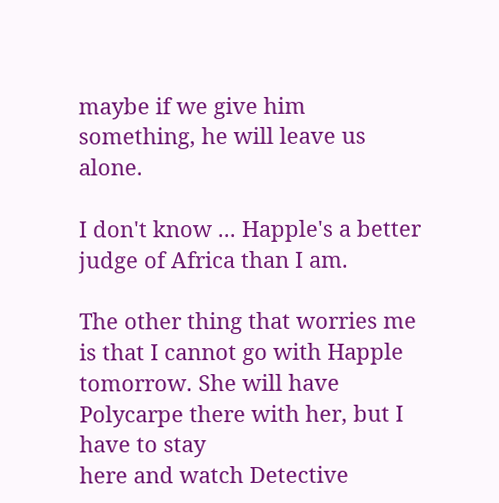maybe if we give him
something, he will leave us alone.

I don't know ... Happle's a better judge of Africa than I am.

The other thing that worries me is that I cannot go with Happle
tomorrow. She will have Polycarpe there with her, but I have to stay
here and watch Detective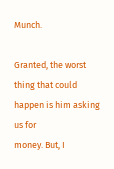Munch.

Granted, the worst thing that could happen is him asking us for
money. But, I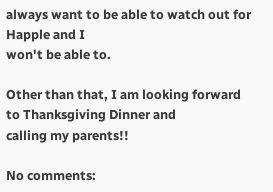always want to be able to watch out for Happle and I
won't be able to.

Other than that, I am looking forward to Thanksgiving Dinner and
calling my parents!!

No comments: